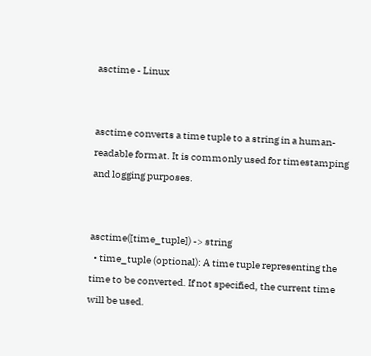asctime - Linux


asctime converts a time tuple to a string in a human-readable format. It is commonly used for timestamping and logging purposes.


asctime([time_tuple]) -> string
  • time_tuple (optional): A time tuple representing the time to be converted. If not specified, the current time will be used.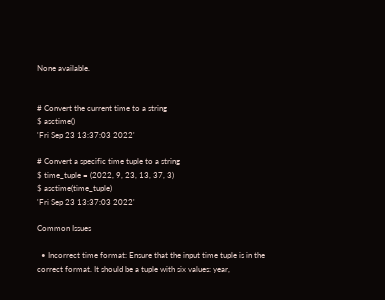None available.


# Convert the current time to a string
$ asctime()
'Fri Sep 23 13:37:03 2022'

# Convert a specific time tuple to a string
$ time_tuple = (2022, 9, 23, 13, 37, 3)
$ asctime(time_tuple)
'Fri Sep 23 13:37:03 2022'

Common Issues

  • Incorrect time format: Ensure that the input time tuple is in the correct format. It should be a tuple with six values: year,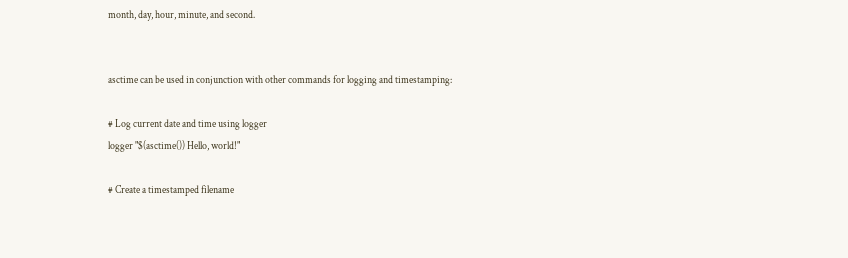month, day, hour, minute, and second.


asctime can be used in conjunction with other commands for logging and timestamping:

# Log current date and time using logger
logger "$(asctime()) Hello, world!"

# Create a timestamped filename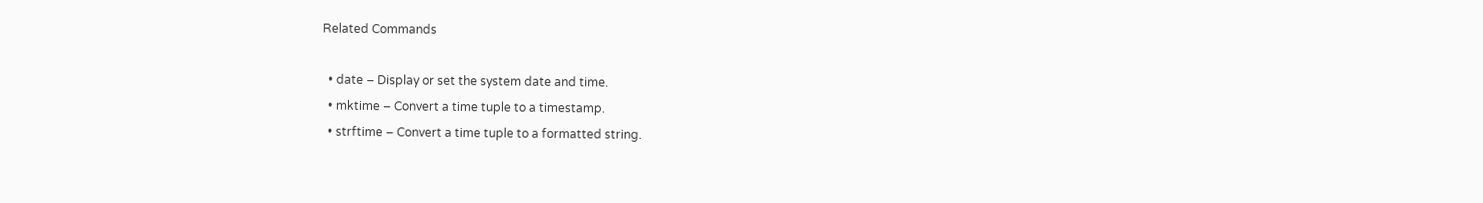Related Commands

  • date – Display or set the system date and time.
  • mktime – Convert a time tuple to a timestamp.
  • strftime – Convert a time tuple to a formatted string.